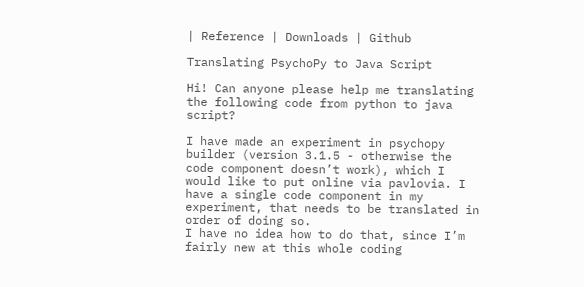| Reference | Downloads | Github

Translating PsychoPy to Java Script

Hi! Can anyone please help me translating the following code from python to java script?

I have made an experiment in psychopy builder (version 3.1.5 - otherwise the code component doesn’t work), which I would like to put online via pavlovia. I have a single code component in my experiment, that needs to be translated in order of doing so.
I have no idea how to do that, since I’m fairly new at this whole coding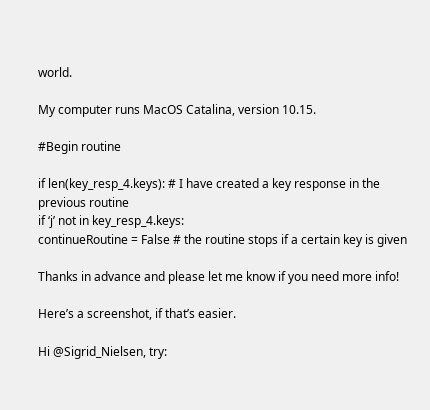world.

My computer runs MacOS Catalina, version 10.15.

#Begin routine

if len(key_resp_4.keys): # I have created a key response in the previous routine
if ‘j’ not in key_resp_4.keys:
continueRoutine = False # the routine stops if a certain key is given

Thanks in advance and please let me know if you need more info!

Here’s a screenshot, if that’s easier.

Hi @Sigrid_Nielsen, try: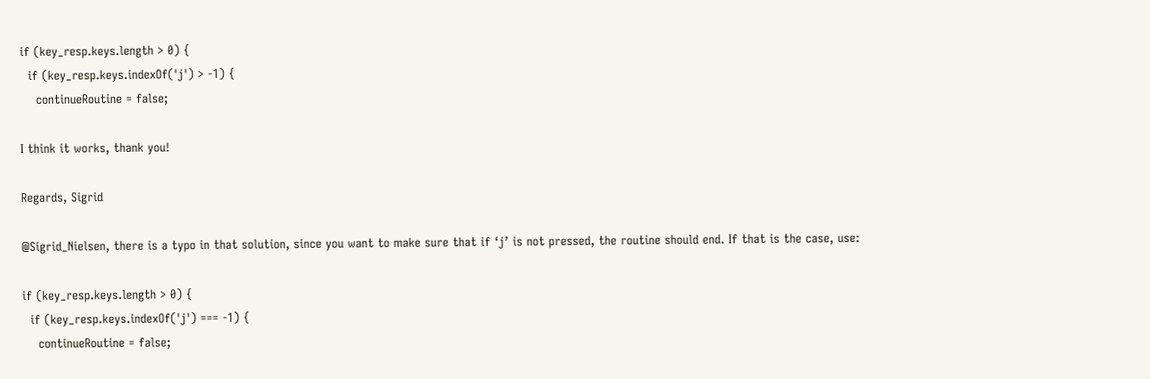if (key_resp.keys.length > 0) {
  if (key_resp.keys.indexOf('j') > -1) {
    continueRoutine = false;

I think it works, thank you!

Regards, Sigrid

@Sigrid_Nielsen, there is a typo in that solution, since you want to make sure that if ‘j’ is not pressed, the routine should end. If that is the case, use:

if (key_resp.keys.length > 0) {
  if (key_resp.keys.indexOf('j') === -1) {
    continueRoutine = false;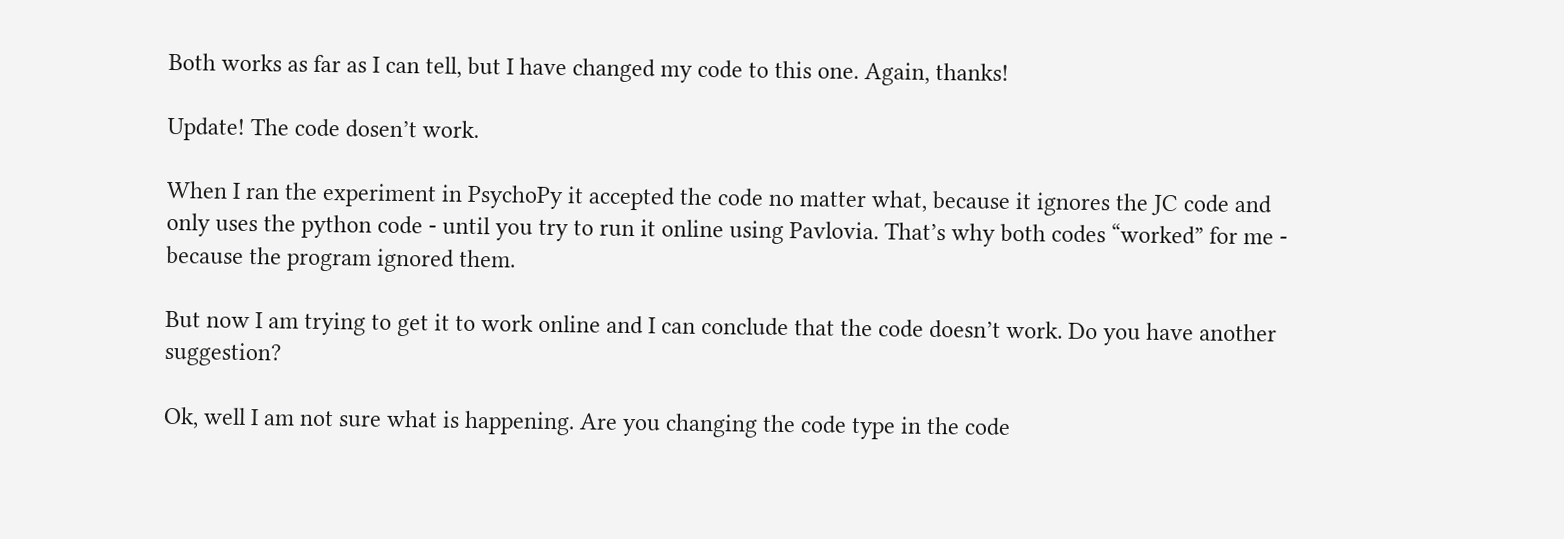Both works as far as I can tell, but I have changed my code to this one. Again, thanks!

Update! The code dosen’t work.

When I ran the experiment in PsychoPy it accepted the code no matter what, because it ignores the JC code and only uses the python code - until you try to run it online using Pavlovia. That’s why both codes “worked” for me - because the program ignored them.

But now I am trying to get it to work online and I can conclude that the code doesn’t work. Do you have another suggestion?

Ok, well I am not sure what is happening. Are you changing the code type in the code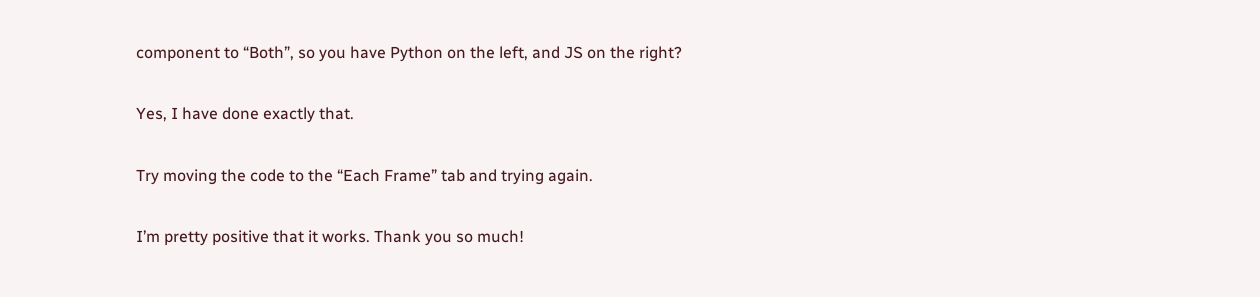component to “Both”, so you have Python on the left, and JS on the right?

Yes, I have done exactly that.

Try moving the code to the “Each Frame” tab and trying again.

I’m pretty positive that it works. Thank you so much!